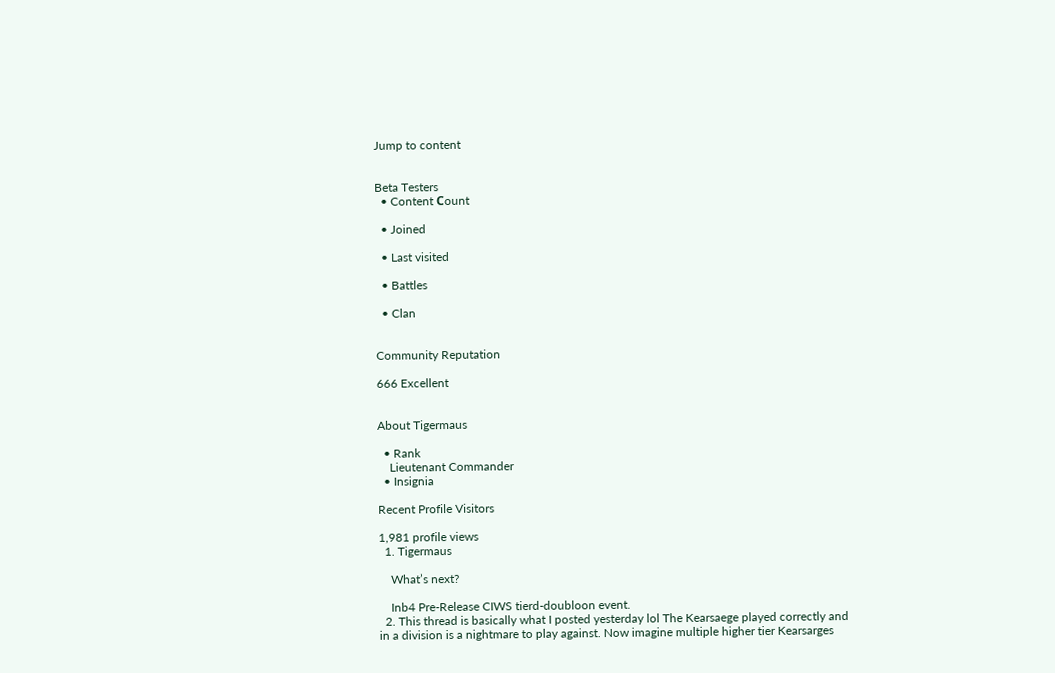Jump to content


Beta Testers
  • Content Сount

  • Joined

  • Last visited

  • Battles

  • Clan


Community Reputation

666 Excellent


About Tigermaus

  • Rank
    Lieutenant Commander
  • Insignia

Recent Profile Visitors

1,981 profile views
  1. Tigermaus

    What’s next?

    Inb4 Pre-Release CIWS tierd-doubloon event.
  2. This thread is basically what I posted yesterday lol The Kearsaege played correctly and in a division is a nightmare to play against. Now imagine multiple higher tier Kearsarges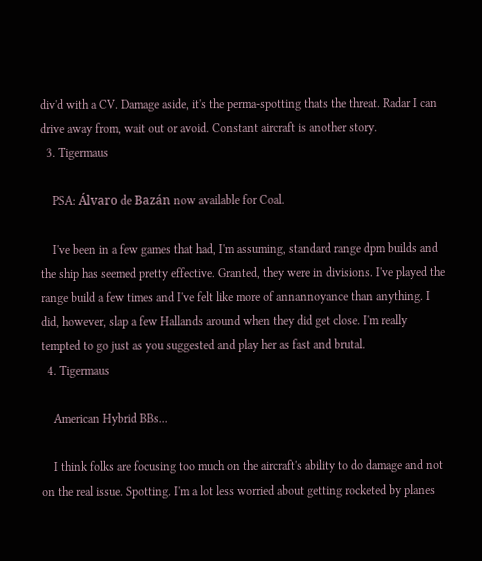div'd with a CV. Damage aside, it's the perma-spotting thats the threat. Radar I can drive away from, wait out or avoid. Constant aircraft is another story.
  3. Tigermaus

    PSA: Álvaro de Bazán now available for Coal.

    I've been in a few games that had, I'm assuming, standard range dpm builds and the ship has seemed pretty effective. Granted, they were in divisions. I've played the range build a few times and I've felt like more of annannoyance than anything. I did, however, slap a few Hallands around when they did get close. I'm really tempted to go just as you suggested and play her as fast and brutal.
  4. Tigermaus

    American Hybrid BBs...

    I think folks are focusing too much on the aircraft's ability to do damage and not on the real issue. Spotting. I'm a lot less worried about getting rocketed by planes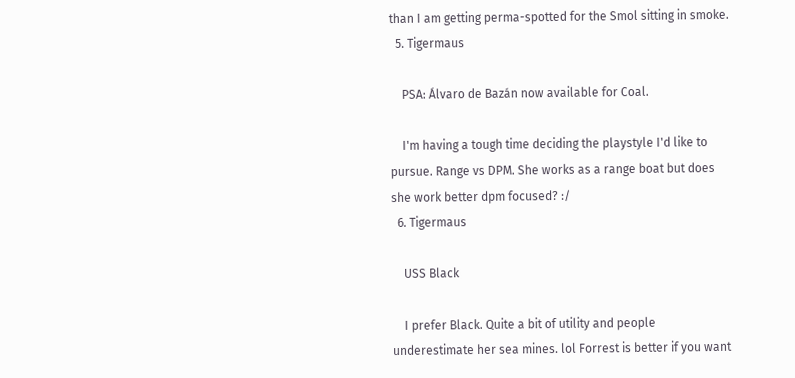than I am getting perma-spotted for the Smol sitting in smoke.
  5. Tigermaus

    PSA: Álvaro de Bazán now available for Coal.

    I'm having a tough time deciding the playstyle I'd like to pursue. Range vs DPM. She works as a range boat but does she work better dpm focused? :/
  6. Tigermaus

    USS Black

    I prefer Black. Quite a bit of utility and people underestimate her sea mines. lol Forrest is better if you want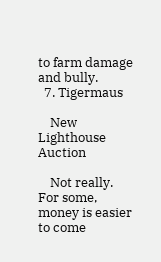to farm damage and bully.
  7. Tigermaus

    New Lighthouse Auction

    Not really. For some, money is easier to come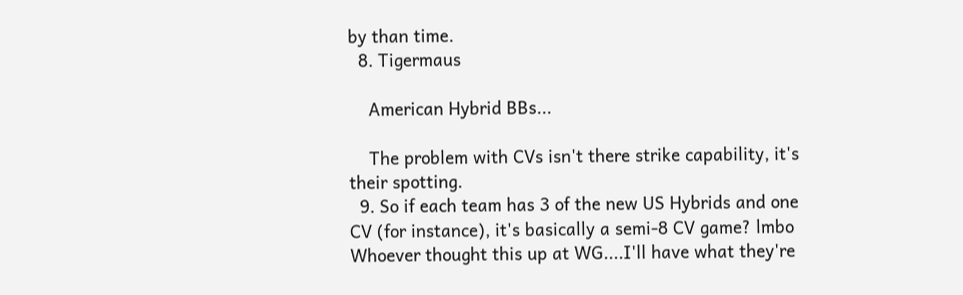by than time.
  8. Tigermaus

    American Hybrid BBs...

    The problem with CVs isn't there strike capability, it's their spotting.
  9. So if each team has 3 of the new US Hybrids and one CV (for instance), it's basically a semi-8 CV game? lmbo Whoever thought this up at WG....I'll have what they're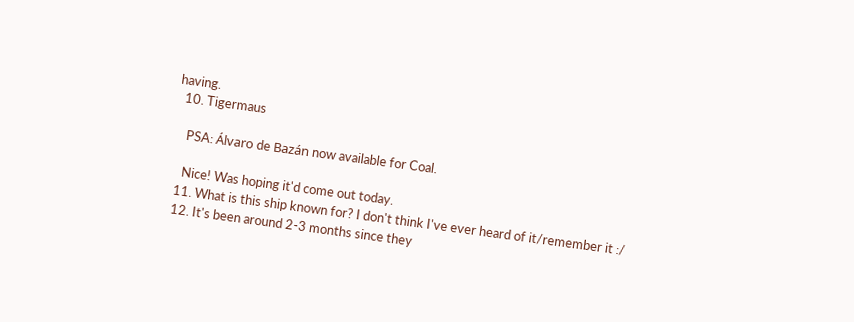having.
  10. Tigermaus

    PSA: Álvaro de Bazán now available for Coal.

    Nice! Was hoping it'd come out today.
  11. What is this ship known for? I don't think I've ever heard of it/remember it :/
  12. It's been around 2-3 months since they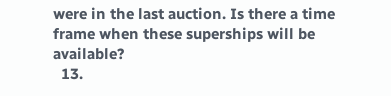were in the last auction. Is there a time frame when these superships will be available?
  13.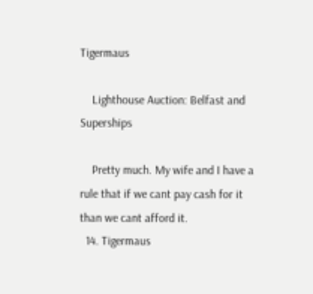Tigermaus

    Lighthouse Auction: Belfast and Superships

    Pretty much. My wife and I have a rule that if we cant pay cash for it than we cant afford it.
  14. Tigermaus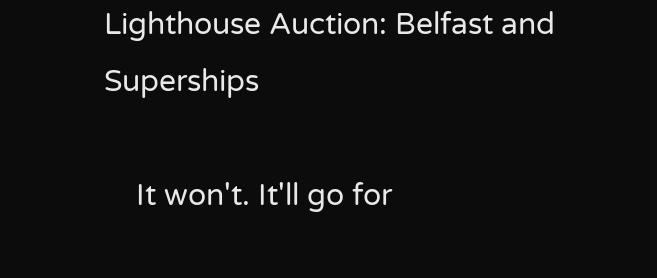Lighthouse Auction: Belfast and Superships

    It won't. It'll go for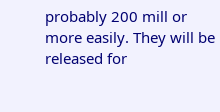probably 200 mill or more easily. They will be released for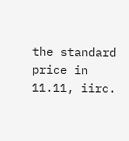the standard price in 11.11, iirc.